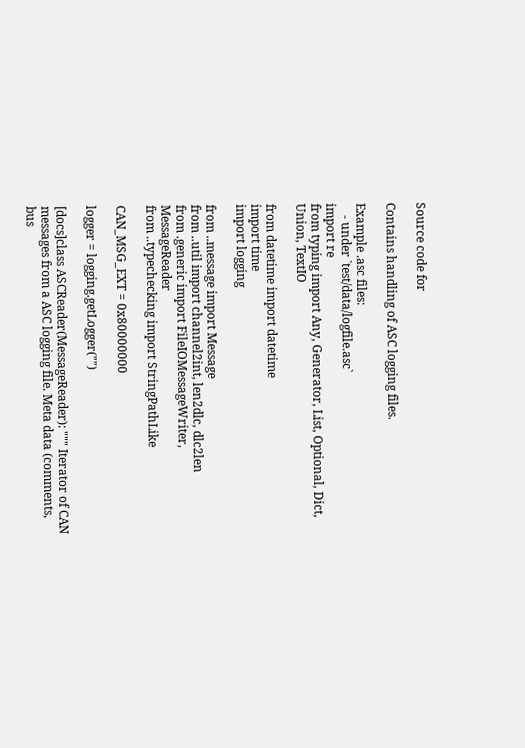Source code for

Contains handling of ASC logging files.

Example .asc files:
    - under `test/data/logfile.asc`
import re
from typing import Any, Generator, List, Optional, Dict, Union, TextIO

from datetime import datetime
import time
import logging

from ..message import Message
from ..util import channel2int, len2dlc, dlc2len
from .generic import FileIOMessageWriter, MessageReader
from ..typechecking import StringPathLike

CAN_MSG_EXT = 0x80000000

logger = logging.getLogger("")

[docs]class ASCReader(MessageReader): """ Iterator of CAN messages from a ASC logging file. Meta data (comments, bus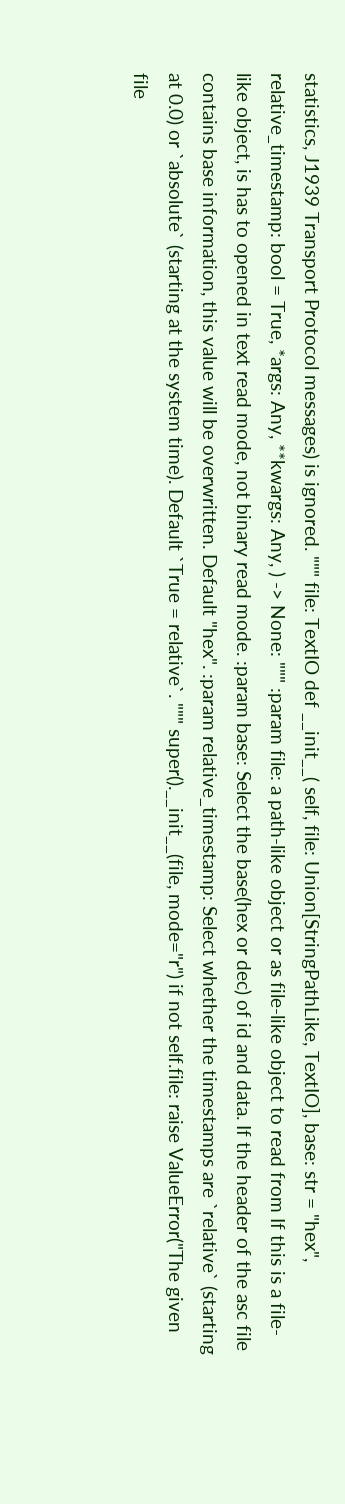statistics, J1939 Transport Protocol messages) is ignored. """ file: TextIO def __init__( self, file: Union[StringPathLike, TextIO], base: str = "hex", relative_timestamp: bool = True, *args: Any, **kwargs: Any, ) -> None: """ :param file: a path-like object or as file-like object to read from If this is a file-like object, is has to opened in text read mode, not binary read mode. :param base: Select the base(hex or dec) of id and data. If the header of the asc file contains base information, this value will be overwritten. Default "hex". :param relative_timestamp: Select whether the timestamps are `relative` (starting at 0.0) or `absolute` (starting at the system time). Default `True = relative`. """ super().__init__(file, mode="r") if not self.file: raise ValueError("The given file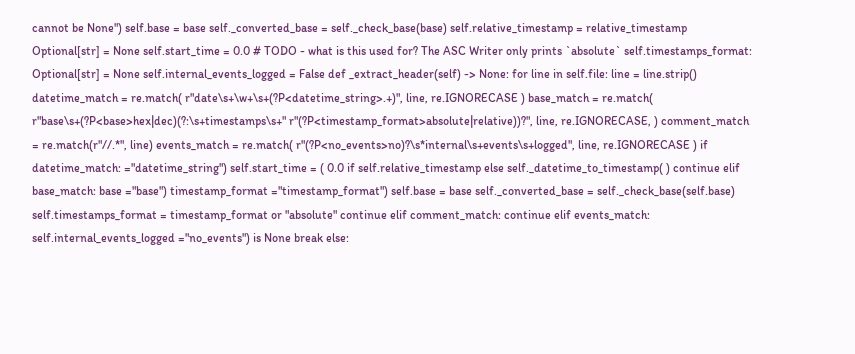cannot be None") self.base = base self._converted_base = self._check_base(base) self.relative_timestamp = relative_timestamp Optional[str] = None self.start_time = 0.0 # TODO - what is this used for? The ASC Writer only prints `absolute` self.timestamps_format: Optional[str] = None self.internal_events_logged = False def _extract_header(self) -> None: for line in self.file: line = line.strip() datetime_match = re.match( r"date\s+\w+\s+(?P<datetime_string>.+)", line, re.IGNORECASE ) base_match = re.match( r"base\s+(?P<base>hex|dec)(?:\s+timestamps\s+" r"(?P<timestamp_format>absolute|relative))?", line, re.IGNORECASE, ) comment_match = re.match(r"//.*", line) events_match = re.match( r"(?P<no_events>no)?\s*internal\s+events\s+logged", line, re.IGNORECASE ) if datetime_match: ="datetime_string") self.start_time = ( 0.0 if self.relative_timestamp else self._datetime_to_timestamp( ) continue elif base_match: base ="base") timestamp_format ="timestamp_format") self.base = base self._converted_base = self._check_base(self.base) self.timestamps_format = timestamp_format or "absolute" continue elif comment_match: continue elif events_match: self.internal_events_logged ="no_events") is None break else: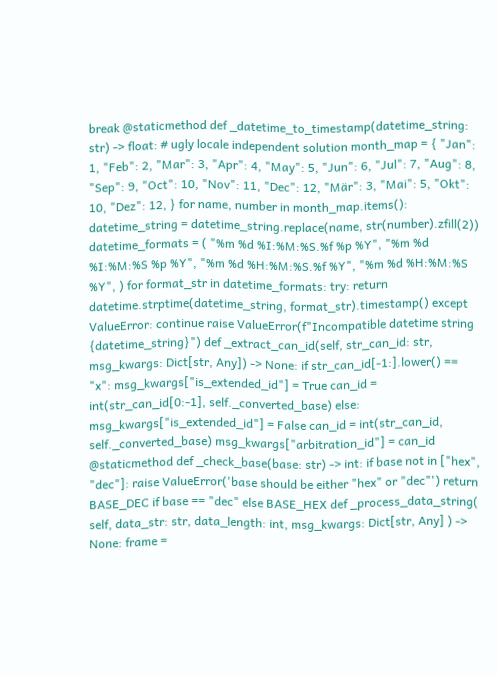break @staticmethod def _datetime_to_timestamp(datetime_string: str) -> float: # ugly locale independent solution month_map = { "Jan": 1, "Feb": 2, "Mar": 3, "Apr": 4, "May": 5, "Jun": 6, "Jul": 7, "Aug": 8, "Sep": 9, "Oct": 10, "Nov": 11, "Dec": 12, "Mär": 3, "Mai": 5, "Okt": 10, "Dez": 12, } for name, number in month_map.items(): datetime_string = datetime_string.replace(name, str(number).zfill(2)) datetime_formats = ( "%m %d %I:%M:%S.%f %p %Y", "%m %d %I:%M:%S %p %Y", "%m %d %H:%M:%S.%f %Y", "%m %d %H:%M:%S %Y", ) for format_str in datetime_formats: try: return datetime.strptime(datetime_string, format_str).timestamp() except ValueError: continue raise ValueError(f"Incompatible datetime string {datetime_string}") def _extract_can_id(self, str_can_id: str, msg_kwargs: Dict[str, Any]) -> None: if str_can_id[-1:].lower() == "x": msg_kwargs["is_extended_id"] = True can_id = int(str_can_id[0:-1], self._converted_base) else: msg_kwargs["is_extended_id"] = False can_id = int(str_can_id, self._converted_base) msg_kwargs["arbitration_id"] = can_id @staticmethod def _check_base(base: str) -> int: if base not in ["hex", "dec"]: raise ValueError('base should be either "hex" or "dec"') return BASE_DEC if base == "dec" else BASE_HEX def _process_data_string( self, data_str: str, data_length: int, msg_kwargs: Dict[str, Any] ) -> None: frame =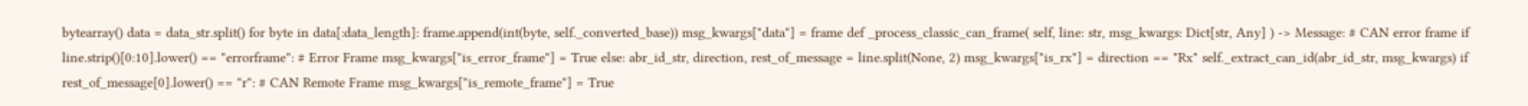bytearray() data = data_str.split() for byte in data[:data_length]: frame.append(int(byte, self._converted_base)) msg_kwargs["data"] = frame def _process_classic_can_frame( self, line: str, msg_kwargs: Dict[str, Any] ) -> Message: # CAN error frame if line.strip()[0:10].lower() == "errorframe": # Error Frame msg_kwargs["is_error_frame"] = True else: abr_id_str, direction, rest_of_message = line.split(None, 2) msg_kwargs["is_rx"] = direction == "Rx" self._extract_can_id(abr_id_str, msg_kwargs) if rest_of_message[0].lower() == "r": # CAN Remote Frame msg_kwargs["is_remote_frame"] = True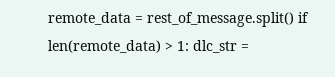remote_data = rest_of_message.split() if len(remote_data) > 1: dlc_str =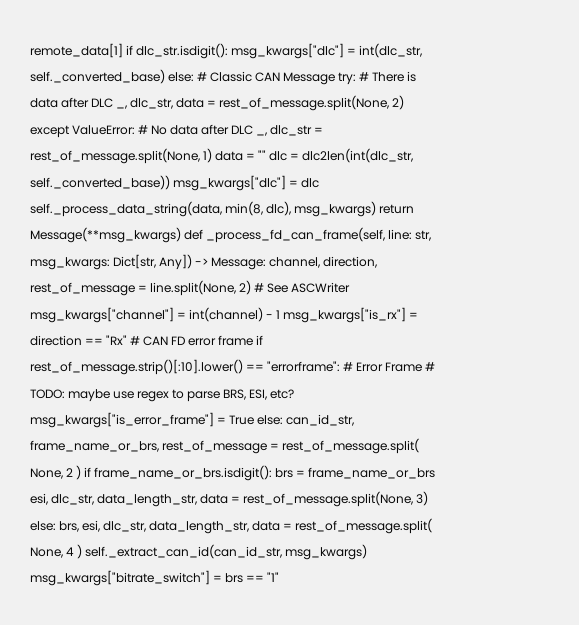remote_data[1] if dlc_str.isdigit(): msg_kwargs["dlc"] = int(dlc_str, self._converted_base) else: # Classic CAN Message try: # There is data after DLC _, dlc_str, data = rest_of_message.split(None, 2) except ValueError: # No data after DLC _, dlc_str = rest_of_message.split(None, 1) data = "" dlc = dlc2len(int(dlc_str, self._converted_base)) msg_kwargs["dlc"] = dlc self._process_data_string(data, min(8, dlc), msg_kwargs) return Message(**msg_kwargs) def _process_fd_can_frame(self, line: str, msg_kwargs: Dict[str, Any]) -> Message: channel, direction, rest_of_message = line.split(None, 2) # See ASCWriter msg_kwargs["channel"] = int(channel) - 1 msg_kwargs["is_rx"] = direction == "Rx" # CAN FD error frame if rest_of_message.strip()[:10].lower() == "errorframe": # Error Frame # TODO: maybe use regex to parse BRS, ESI, etc? msg_kwargs["is_error_frame"] = True else: can_id_str, frame_name_or_brs, rest_of_message = rest_of_message.split( None, 2 ) if frame_name_or_brs.isdigit(): brs = frame_name_or_brs esi, dlc_str, data_length_str, data = rest_of_message.split(None, 3) else: brs, esi, dlc_str, data_length_str, data = rest_of_message.split( None, 4 ) self._extract_can_id(can_id_str, msg_kwargs) msg_kwargs["bitrate_switch"] = brs == "1"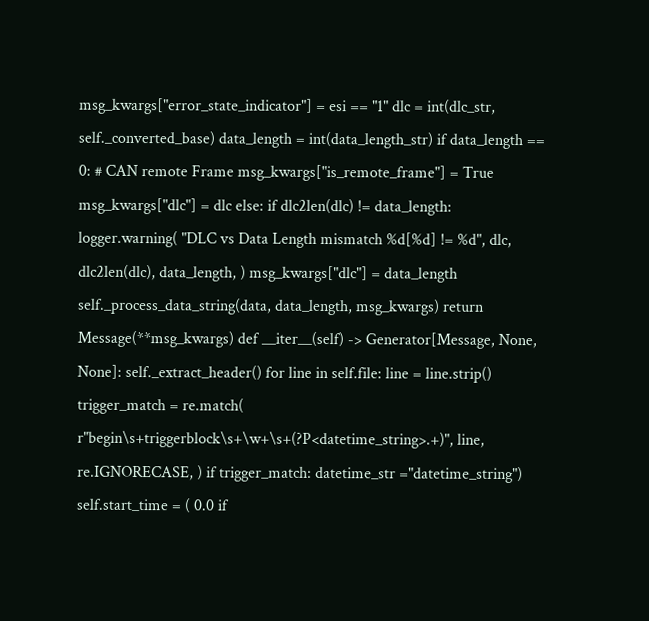msg_kwargs["error_state_indicator"] = esi == "1" dlc = int(dlc_str, self._converted_base) data_length = int(data_length_str) if data_length == 0: # CAN remote Frame msg_kwargs["is_remote_frame"] = True msg_kwargs["dlc"] = dlc else: if dlc2len(dlc) != data_length: logger.warning( "DLC vs Data Length mismatch %d[%d] != %d", dlc, dlc2len(dlc), data_length, ) msg_kwargs["dlc"] = data_length self._process_data_string(data, data_length, msg_kwargs) return Message(**msg_kwargs) def __iter__(self) -> Generator[Message, None, None]: self._extract_header() for line in self.file: line = line.strip() trigger_match = re.match( r"begin\s+triggerblock\s+\w+\s+(?P<datetime_string>.+)", line, re.IGNORECASE, ) if trigger_match: datetime_str ="datetime_string") self.start_time = ( 0.0 if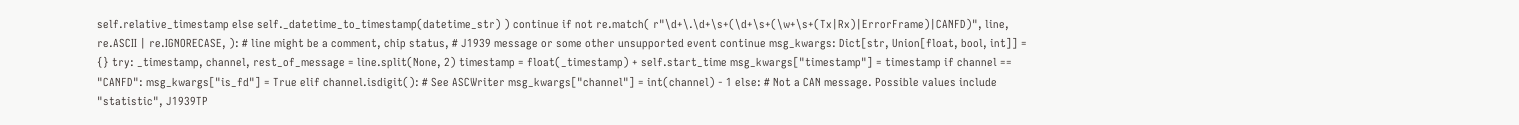self.relative_timestamp else self._datetime_to_timestamp(datetime_str) ) continue if not re.match( r"\d+\.\d+\s+(\d+\s+(\w+\s+(Tx|Rx)|ErrorFrame)|CANFD)", line, re.ASCII | re.IGNORECASE, ): # line might be a comment, chip status, # J1939 message or some other unsupported event continue msg_kwargs: Dict[str, Union[float, bool, int]] = {} try: _timestamp, channel, rest_of_message = line.split(None, 2) timestamp = float(_timestamp) + self.start_time msg_kwargs["timestamp"] = timestamp if channel == "CANFD": msg_kwargs["is_fd"] = True elif channel.isdigit(): # See ASCWriter msg_kwargs["channel"] = int(channel) - 1 else: # Not a CAN message. Possible values include "statistic", J1939TP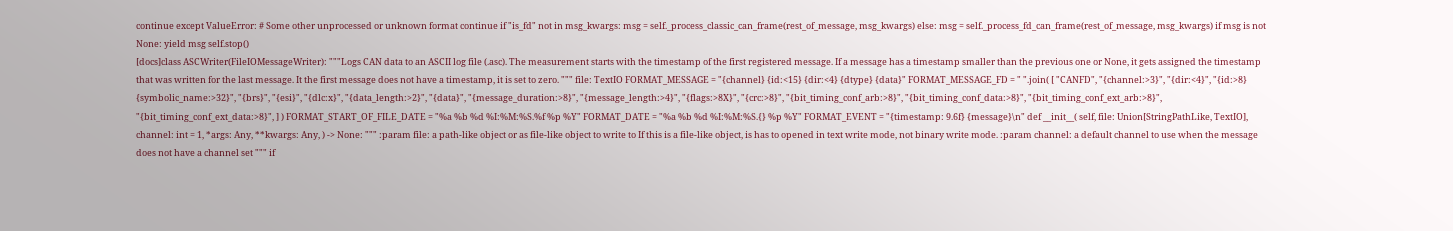continue except ValueError: # Some other unprocessed or unknown format continue if "is_fd" not in msg_kwargs: msg = self._process_classic_can_frame(rest_of_message, msg_kwargs) else: msg = self._process_fd_can_frame(rest_of_message, msg_kwargs) if msg is not None: yield msg self.stop()
[docs]class ASCWriter(FileIOMessageWriter): """Logs CAN data to an ASCII log file (.asc). The measurement starts with the timestamp of the first registered message. If a message has a timestamp smaller than the previous one or None, it gets assigned the timestamp that was written for the last message. It the first message does not have a timestamp, it is set to zero. """ file: TextIO FORMAT_MESSAGE = "{channel} {id:<15} {dir:<4} {dtype} {data}" FORMAT_MESSAGE_FD = " ".join( [ "CANFD", "{channel:>3}", "{dir:<4}", "{id:>8} {symbolic_name:>32}", "{brs}", "{esi}", "{dlc:x}", "{data_length:>2}", "{data}", "{message_duration:>8}", "{message_length:>4}", "{flags:>8X}", "{crc:>8}", "{bit_timing_conf_arb:>8}", "{bit_timing_conf_data:>8}", "{bit_timing_conf_ext_arb:>8}", "{bit_timing_conf_ext_data:>8}", ] ) FORMAT_START_OF_FILE_DATE = "%a %b %d %I:%M:%S.%f %p %Y" FORMAT_DATE = "%a %b %d %I:%M:%S.{} %p %Y" FORMAT_EVENT = "{timestamp: 9.6f} {message}\n" def __init__( self, file: Union[StringPathLike, TextIO], channel: int = 1, *args: Any, **kwargs: Any, ) -> None: """ :param file: a path-like object or as file-like object to write to If this is a file-like object, is has to opened in text write mode, not binary write mode. :param channel: a default channel to use when the message does not have a channel set """ if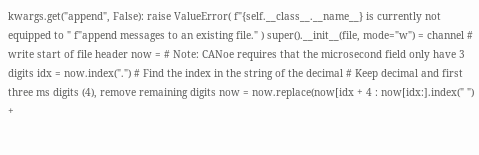kwargs.get("append", False): raise ValueError( f"{self.__class__.__name__} is currently not equipped to " f"append messages to an existing file." ) super().__init__(file, mode="w") = channel # write start of file header now = # Note: CANoe requires that the microsecond field only have 3 digits idx = now.index(".") # Find the index in the string of the decimal # Keep decimal and first three ms digits (4), remove remaining digits now = now.replace(now[idx + 4 : now[idx:].index(" ") +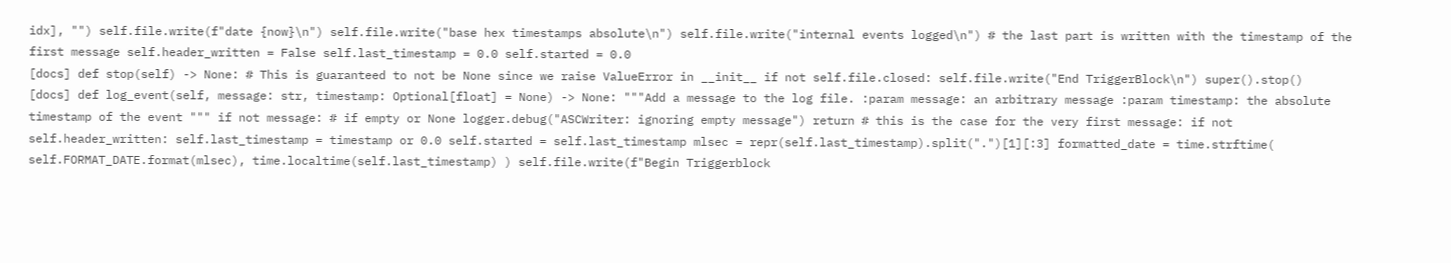idx], "") self.file.write(f"date {now}\n") self.file.write("base hex timestamps absolute\n") self.file.write("internal events logged\n") # the last part is written with the timestamp of the first message self.header_written = False self.last_timestamp = 0.0 self.started = 0.0
[docs] def stop(self) -> None: # This is guaranteed to not be None since we raise ValueError in __init__ if not self.file.closed: self.file.write("End TriggerBlock\n") super().stop()
[docs] def log_event(self, message: str, timestamp: Optional[float] = None) -> None: """Add a message to the log file. :param message: an arbitrary message :param timestamp: the absolute timestamp of the event """ if not message: # if empty or None logger.debug("ASCWriter: ignoring empty message") return # this is the case for the very first message: if not self.header_written: self.last_timestamp = timestamp or 0.0 self.started = self.last_timestamp mlsec = repr(self.last_timestamp).split(".")[1][:3] formatted_date = time.strftime( self.FORMAT_DATE.format(mlsec), time.localtime(self.last_timestamp) ) self.file.write(f"Begin Triggerblock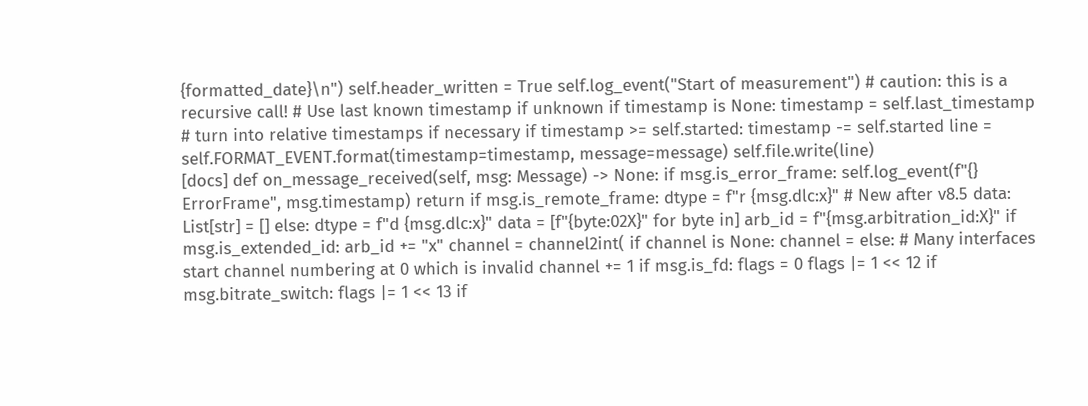{formatted_date}\n") self.header_written = True self.log_event("Start of measurement") # caution: this is a recursive call! # Use last known timestamp if unknown if timestamp is None: timestamp = self.last_timestamp # turn into relative timestamps if necessary if timestamp >= self.started: timestamp -= self.started line = self.FORMAT_EVENT.format(timestamp=timestamp, message=message) self.file.write(line)
[docs] def on_message_received(self, msg: Message) -> None: if msg.is_error_frame: self.log_event(f"{} ErrorFrame", msg.timestamp) return if msg.is_remote_frame: dtype = f"r {msg.dlc:x}" # New after v8.5 data: List[str] = [] else: dtype = f"d {msg.dlc:x}" data = [f"{byte:02X}" for byte in] arb_id = f"{msg.arbitration_id:X}" if msg.is_extended_id: arb_id += "x" channel = channel2int( if channel is None: channel = else: # Many interfaces start channel numbering at 0 which is invalid channel += 1 if msg.is_fd: flags = 0 flags |= 1 << 12 if msg.bitrate_switch: flags |= 1 << 13 if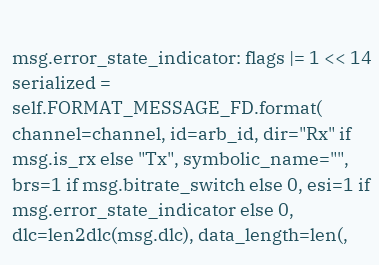msg.error_state_indicator: flags |= 1 << 14 serialized = self.FORMAT_MESSAGE_FD.format( channel=channel, id=arb_id, dir="Rx" if msg.is_rx else "Tx", symbolic_name="", brs=1 if msg.bitrate_switch else 0, esi=1 if msg.error_state_indicator else 0, dlc=len2dlc(msg.dlc), data_length=len(,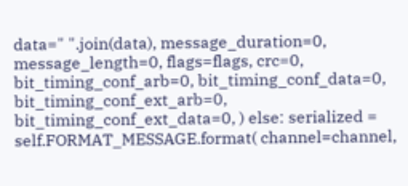data=" ".join(data), message_duration=0, message_length=0, flags=flags, crc=0, bit_timing_conf_arb=0, bit_timing_conf_data=0, bit_timing_conf_ext_arb=0, bit_timing_conf_ext_data=0, ) else: serialized = self.FORMAT_MESSAGE.format( channel=channel,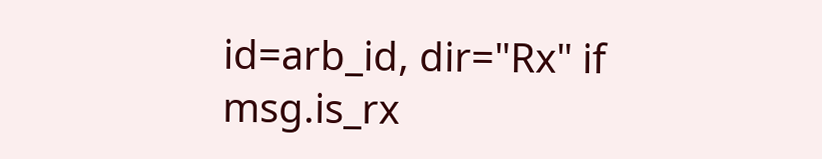id=arb_id, dir="Rx" if msg.is_rx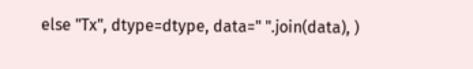else "Tx", dtype=dtype, data=" ".join(data), )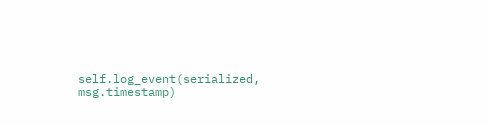self.log_event(serialized, msg.timestamp)